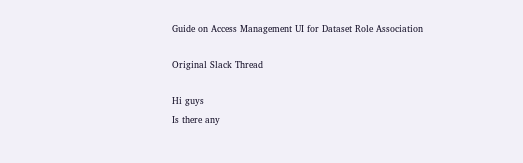Guide on Access Management UI for Dataset Role Association

Original Slack Thread

Hi guys
Is there any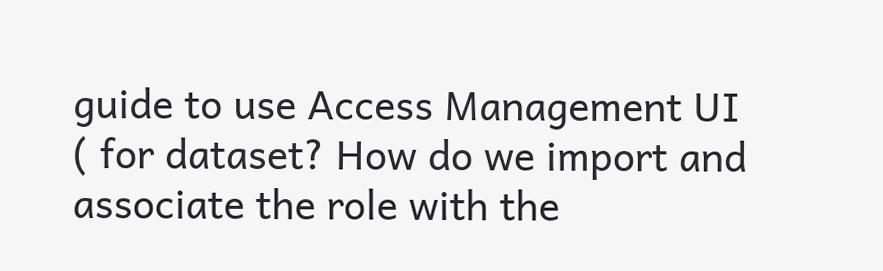guide to use Access Management UI ( for dataset? How do we import and associate the role with the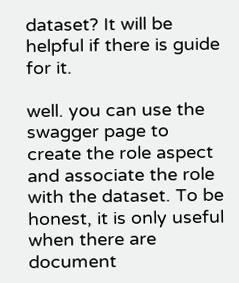dataset? It will be helpful if there is guide for it.

well. you can use the swagger page to create the role aspect and associate the role with the dataset. To be honest, it is only useful when there are document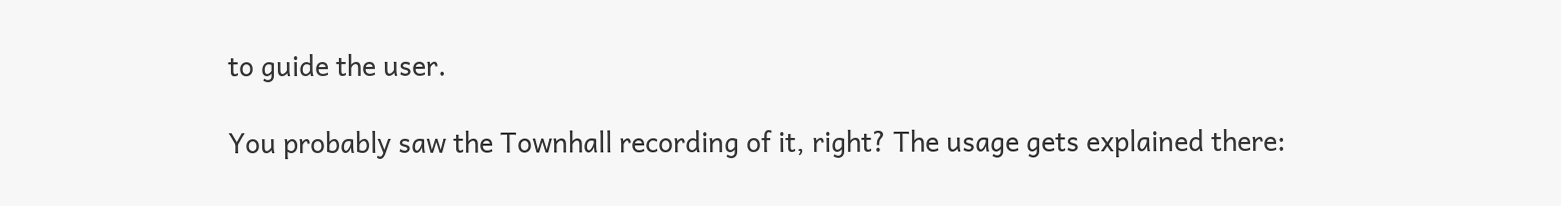to guide the user.

You probably saw the Townhall recording of it, right? The usage gets explained there: